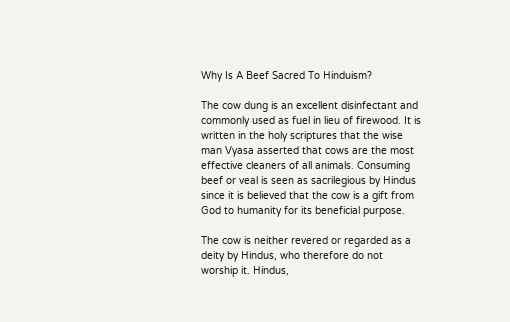Why Is A Beef Sacred To Hinduism?

The cow dung is an excellent disinfectant and commonly used as fuel in lieu of firewood. It is written in the holy scriptures that the wise man Vyasa asserted that cows are the most effective cleaners of all animals. Consuming beef or veal is seen as sacrilegious by Hindus since it is believed that the cow is a gift from God to humanity for its beneficial purpose.

The cow is neither revered or regarded as a deity by Hindus, who therefore do not worship it. Hindus,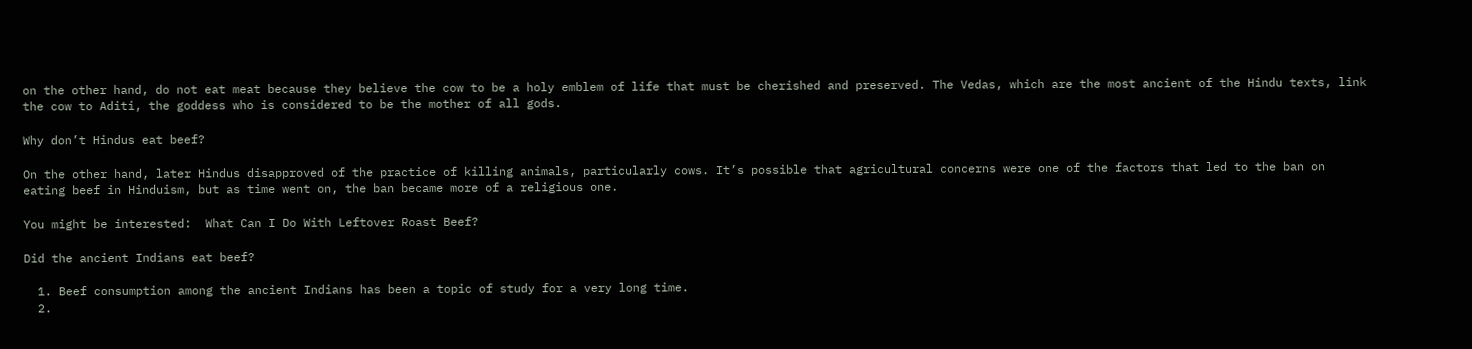on the other hand, do not eat meat because they believe the cow to be a holy emblem of life that must be cherished and preserved. The Vedas, which are the most ancient of the Hindu texts, link the cow to Aditi, the goddess who is considered to be the mother of all gods.

Why don’t Hindus eat beef?

On the other hand, later Hindus disapproved of the practice of killing animals, particularly cows. It’s possible that agricultural concerns were one of the factors that led to the ban on eating beef in Hinduism, but as time went on, the ban became more of a religious one.

You might be interested:  What Can I Do With Leftover Roast Beef?

Did the ancient Indians eat beef?

  1. Beef consumption among the ancient Indians has been a topic of study for a very long time.
  2.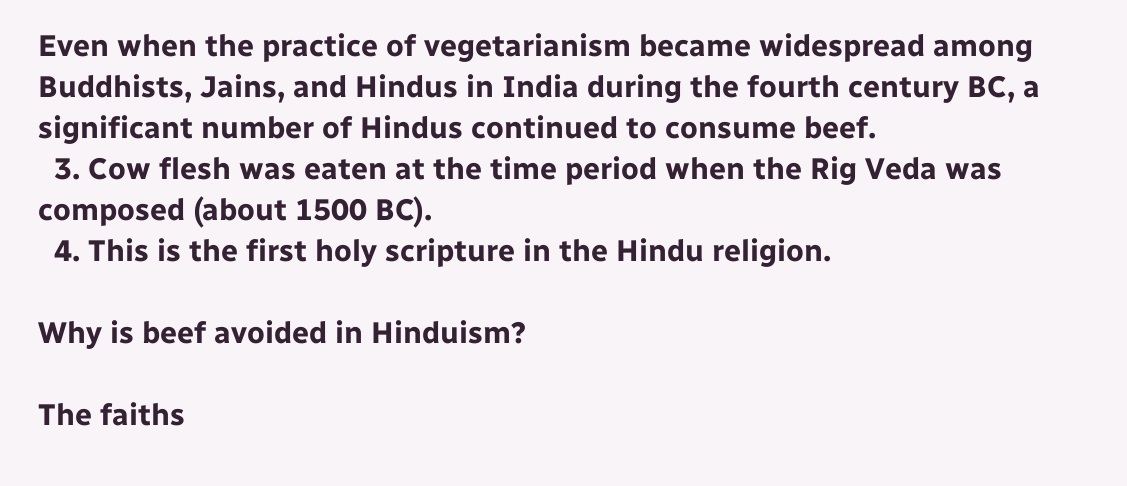Even when the practice of vegetarianism became widespread among Buddhists, Jains, and Hindus in India during the fourth century BC, a significant number of Hindus continued to consume beef.
  3. Cow flesh was eaten at the time period when the Rig Veda was composed (about 1500 BC).
  4. This is the first holy scripture in the Hindu religion.

Why is beef avoided in Hinduism?

The faiths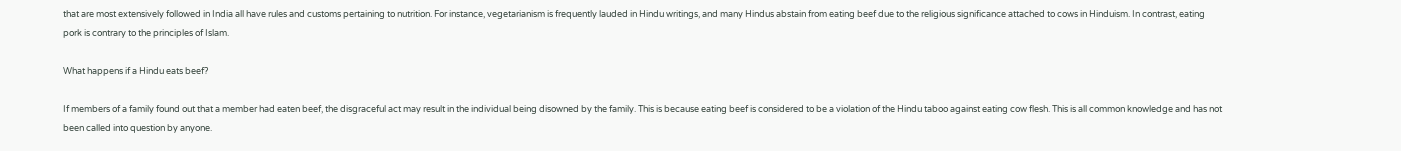that are most extensively followed in India all have rules and customs pertaining to nutrition. For instance, vegetarianism is frequently lauded in Hindu writings, and many Hindus abstain from eating beef due to the religious significance attached to cows in Hinduism. In contrast, eating pork is contrary to the principles of Islam.

What happens if a Hindu eats beef?

If members of a family found out that a member had eaten beef, the disgraceful act may result in the individual being disowned by the family. This is because eating beef is considered to be a violation of the Hindu taboo against eating cow flesh. This is all common knowledge and has not been called into question by anyone.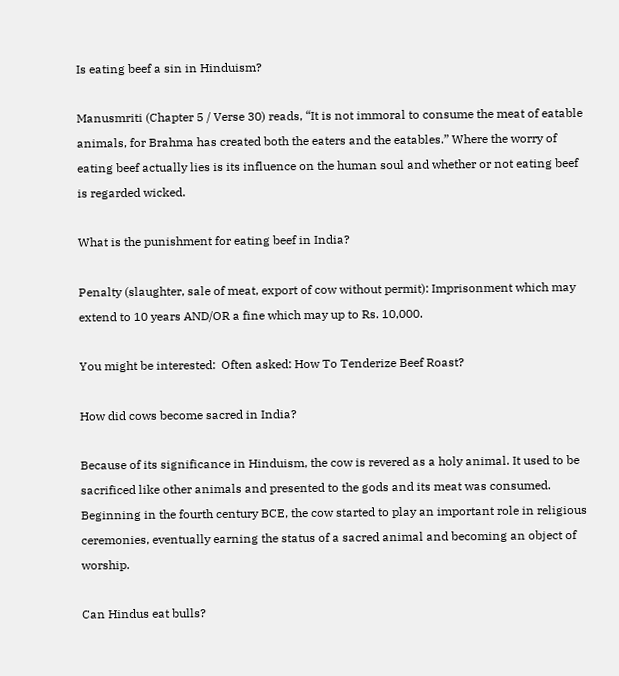Is eating beef a sin in Hinduism?

Manusmriti (Chapter 5 / Verse 30) reads, “It is not immoral to consume the meat of eatable animals, for Brahma has created both the eaters and the eatables.” Where the worry of eating beef actually lies is its influence on the human soul and whether or not eating beef is regarded wicked.

What is the punishment for eating beef in India?

Penalty (slaughter, sale of meat, export of cow without permit): Imprisonment which may extend to 10 years AND/OR a fine which may up to Rs. 10,000.

You might be interested:  Often asked: How To Tenderize Beef Roast?

How did cows become sacred in India?

Because of its significance in Hinduism, the cow is revered as a holy animal. It used to be sacrificed like other animals and presented to the gods and its meat was consumed. Beginning in the fourth century BCE, the cow started to play an important role in religious ceremonies, eventually earning the status of a sacred animal and becoming an object of worship.

Can Hindus eat bulls?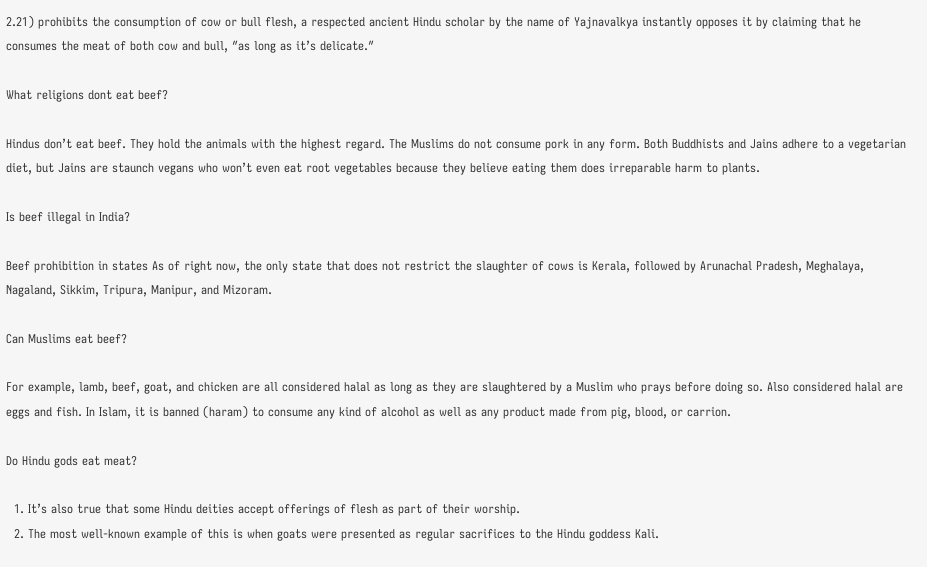2.21) prohibits the consumption of cow or bull flesh, a respected ancient Hindu scholar by the name of Yajnavalkya instantly opposes it by claiming that he consumes the meat of both cow and bull, ″as long as it’s delicate.″

What religions dont eat beef?

Hindus don’t eat beef. They hold the animals with the highest regard. The Muslims do not consume pork in any form. Both Buddhists and Jains adhere to a vegetarian diet, but Jains are staunch vegans who won’t even eat root vegetables because they believe eating them does irreparable harm to plants.

Is beef illegal in India?

Beef prohibition in states As of right now, the only state that does not restrict the slaughter of cows is Kerala, followed by Arunachal Pradesh, Meghalaya, Nagaland, Sikkim, Tripura, Manipur, and Mizoram.

Can Muslims eat beef?

For example, lamb, beef, goat, and chicken are all considered halal as long as they are slaughtered by a Muslim who prays before doing so. Also considered halal are eggs and fish. In Islam, it is banned (haram) to consume any kind of alcohol as well as any product made from pig, blood, or carrion.

Do Hindu gods eat meat?

  1. It’s also true that some Hindu deities accept offerings of flesh as part of their worship.
  2. The most well-known example of this is when goats were presented as regular sacrifices to the Hindu goddess Kali.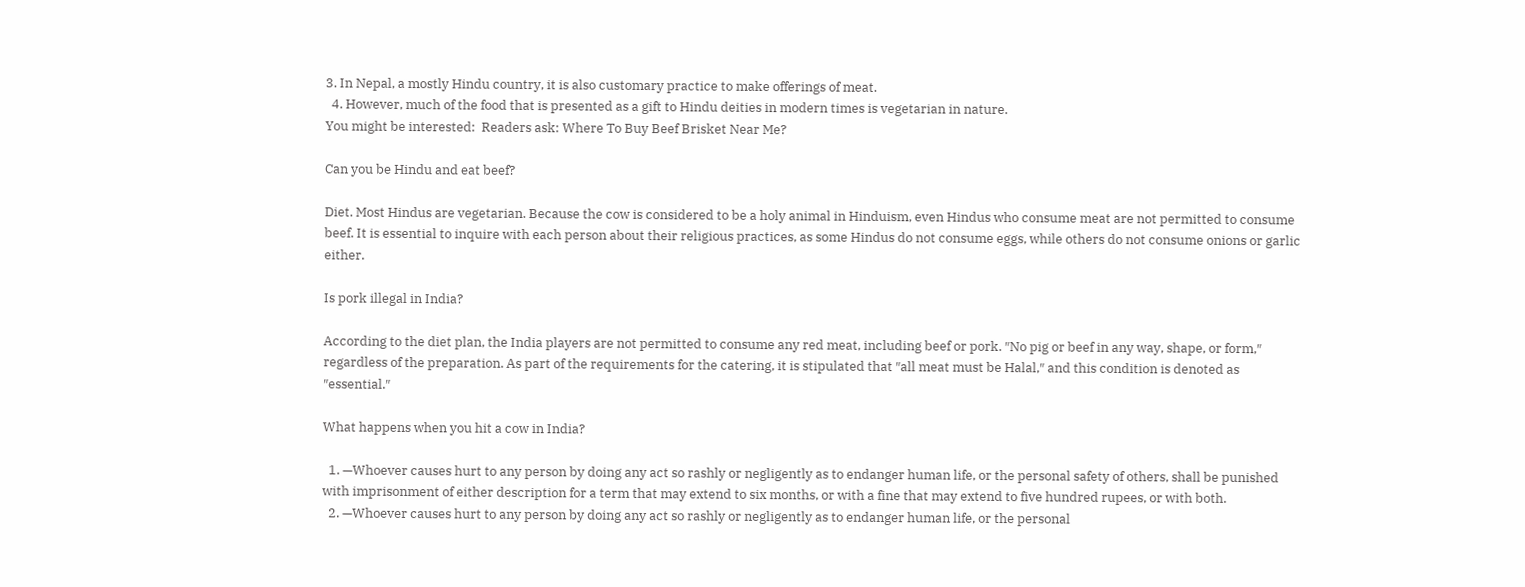3. In Nepal, a mostly Hindu country, it is also customary practice to make offerings of meat.
  4. However, much of the food that is presented as a gift to Hindu deities in modern times is vegetarian in nature.
You might be interested:  Readers ask: Where To Buy Beef Brisket Near Me?

Can you be Hindu and eat beef?

Diet. Most Hindus are vegetarian. Because the cow is considered to be a holy animal in Hinduism, even Hindus who consume meat are not permitted to consume beef. It is essential to inquire with each person about their religious practices, as some Hindus do not consume eggs, while others do not consume onions or garlic either.

Is pork illegal in India?

According to the diet plan, the India players are not permitted to consume any red meat, including beef or pork. ″No pig or beef in any way, shape, or form,″ regardless of the preparation. As part of the requirements for the catering, it is stipulated that ″all meat must be Halal,″ and this condition is denoted as ″essential.″

What happens when you hit a cow in India?

  1. —Whoever causes hurt to any person by doing any act so rashly or negligently as to endanger human life, or the personal safety of others, shall be punished with imprisonment of either description for a term that may extend to six months, or with a fine that may extend to five hundred rupees, or with both.
  2. —Whoever causes hurt to any person by doing any act so rashly or negligently as to endanger human life, or the personal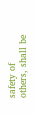safety of others, shall be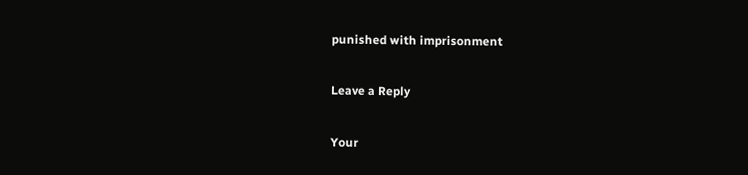punished with imprisonment

Leave a Reply

Your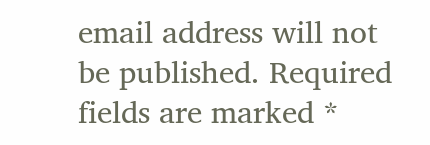email address will not be published. Required fields are marked *